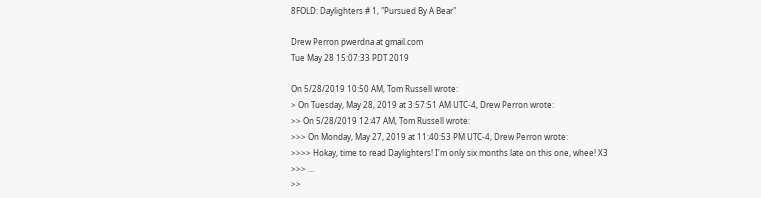8FOLD: Daylighters # 1, "Pursued By A Bear"

Drew Perron pwerdna at gmail.com
Tue May 28 15:07:33 PDT 2019

On 5/28/2019 10:50 AM, Tom Russell wrote:
> On Tuesday, May 28, 2019 at 3:57:51 AM UTC-4, Drew Perron wrote:
>> On 5/28/2019 12:47 AM, Tom Russell wrote:
>>> On Monday, May 27, 2019 at 11:40:53 PM UTC-4, Drew Perron wrote:
>>>> Hokay, time to read Daylighters! I'm only six months late on this one, whee! X3
>>> ...
>>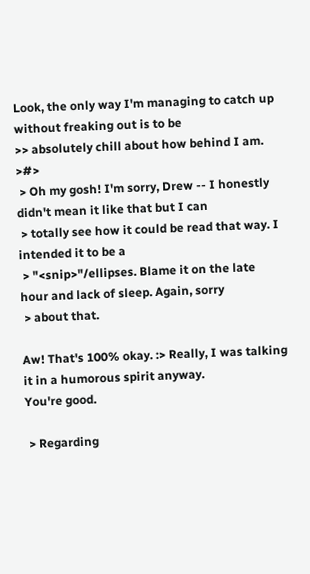Look, the only way I'm managing to catch up without freaking out is to be
>> absolutely chill about how behind I am. >#>
 > Oh my gosh! I'm sorry, Drew -- I honestly didn't mean it like that but I can
 > totally see how it could be read that way. I intended it to be a
 > "<snip>"/ellipses. Blame it on the late hour and lack of sleep. Again, sorry
 > about that.

Aw! That's 100% okay. :> Really, I was talking it in a humorous spirit anyway.
You're good.

 > Regarding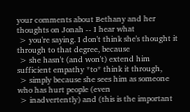your comments about Bethany and her thoughts on Jonah -- I hear what
 > you're saying. I don't think she's thought it through to that degree, because
 > she hasn't (and won't) extend him sufficient empathy *to* think it through,
 > simply because she sees him as someone who has hurt people (even
 > inadvertently) and (this is the important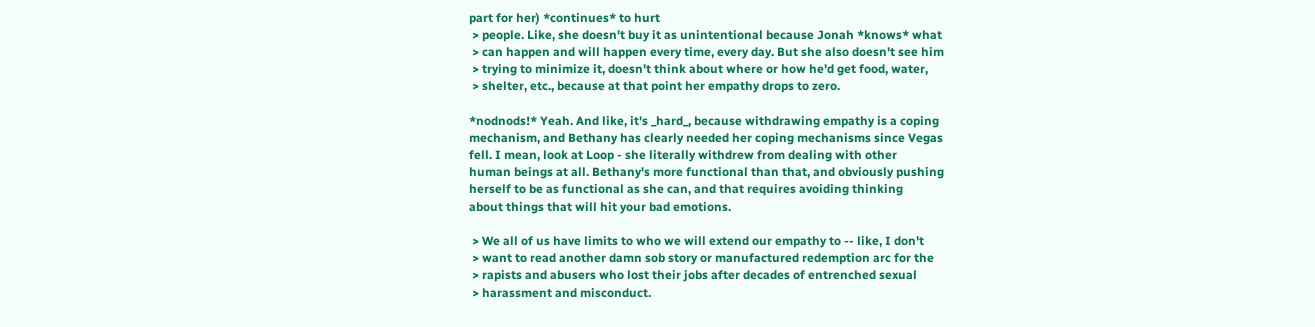part for her) *continues* to hurt
 > people. Like, she doesn't buy it as unintentional because Jonah *knows* what
 > can happen and will happen every time, every day. But she also doesn't see him
 > trying to minimize it, doesn't think about where or how he'd get food, water,
 > shelter, etc., because at that point her empathy drops to zero.

*nodnods!* Yeah. And like, it's _hard_, because withdrawing empathy is a coping
mechanism, and Bethany has clearly needed her coping mechanisms since Vegas
fell. I mean, look at Loop - she literally withdrew from dealing with other
human beings at all. Bethany's more functional than that, and obviously pushing
herself to be as functional as she can, and that requires avoiding thinking
about things that will hit your bad emotions.

 > We all of us have limits to who we will extend our empathy to -- like, I don't
 > want to read another damn sob story or manufactured redemption arc for the
 > rapists and abusers who lost their jobs after decades of entrenched sexual
 > harassment and misconduct.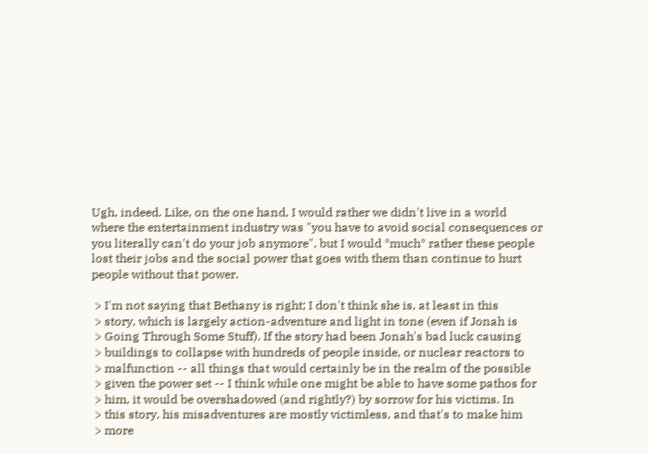Ugh, indeed. Like, on the one hand, I would rather we didn't live in a world
where the entertainment industry was "you have to avoid social consequences or
you literally can't do your job anymore", but I would *much* rather these people
lost their jobs and the social power that goes with them than continue to hurt
people without that power.

 > I'm not saying that Bethany is right; I don't think she is, at least in this
 > story, which is largely action-adventure and light in tone (even if Jonah is
 > Going Through Some Stuff). If the story had been Jonah's bad luck causing
 > buildings to collapse with hundreds of people inside, or nuclear reactors to
 > malfunction -- all things that would certainly be in the realm of the possible
 > given the power set -- I think while one might be able to have some pathos for
 > him, it would be overshadowed (and rightly?) by sorrow for his victims. In
 > this story, his misadventures are mostly victimless, and that's to make him
 > more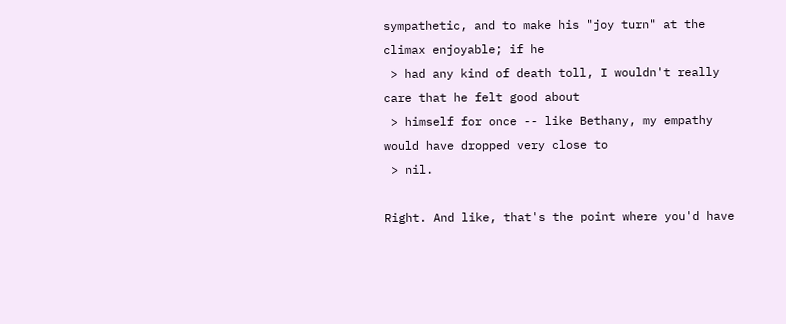sympathetic, and to make his "joy turn" at the climax enjoyable; if he
 > had any kind of death toll, I wouldn't really care that he felt good about
 > himself for once -- like Bethany, my empathy would have dropped very close to
 > nil.

Right. And like, that's the point where you'd have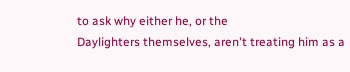to ask why either he, or the
Daylighters themselves, aren't treating him as a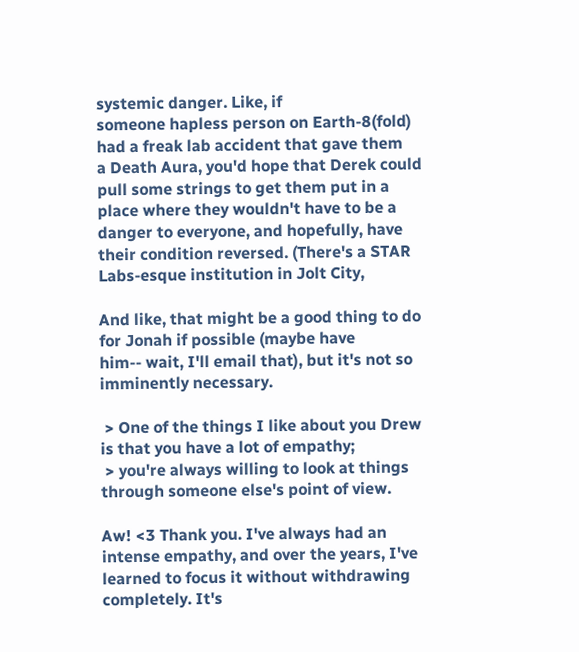systemic danger. Like, if
someone hapless person on Earth-8(fold) had a freak lab accident that gave them
a Death Aura, you'd hope that Derek could pull some strings to get them put in a
place where they wouldn't have to be a danger to everyone, and hopefully, have
their condition reversed. (There's a STAR Labs-esque institution in Jolt City,

And like, that might be a good thing to do for Jonah if possible (maybe have
him-- wait, I'll email that), but it's not so imminently necessary.

 > One of the things I like about you Drew is that you have a lot of empathy;
 > you're always willing to look at things through someone else's point of view.

Aw! <3 Thank you. I've always had an intense empathy, and over the years, I've
learned to focus it without withdrawing completely. It's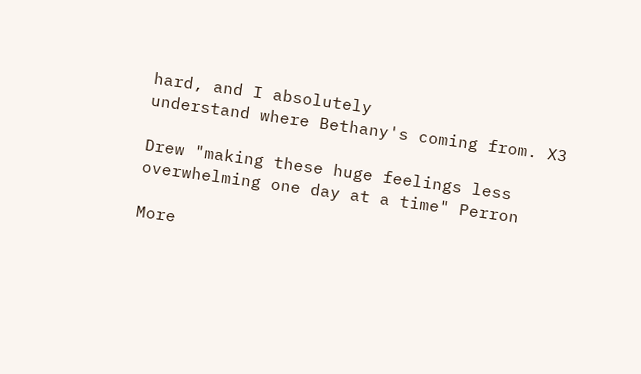hard, and I absolutely
understand where Bethany's coming from. X3

Drew "making these huge feelings less overwhelming one day at a time" Perron

More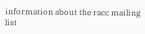information about the racc mailing list